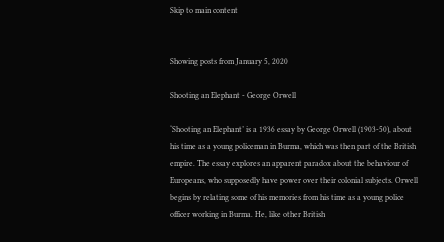Skip to main content


Showing posts from January 5, 2020

Shooting an Elephant - George Orwell

‘Shooting an Elephant’ is a 1936 essay by George Orwell (1903-50), about his time as a young policeman in Burma, which was then part of the British empire. The essay explores an apparent paradox about the behaviour of Europeans, who supposedly have power over their colonial subjects. Orwell begins by relating some of his memories from his time as a young police officer working in Burma. He, like other British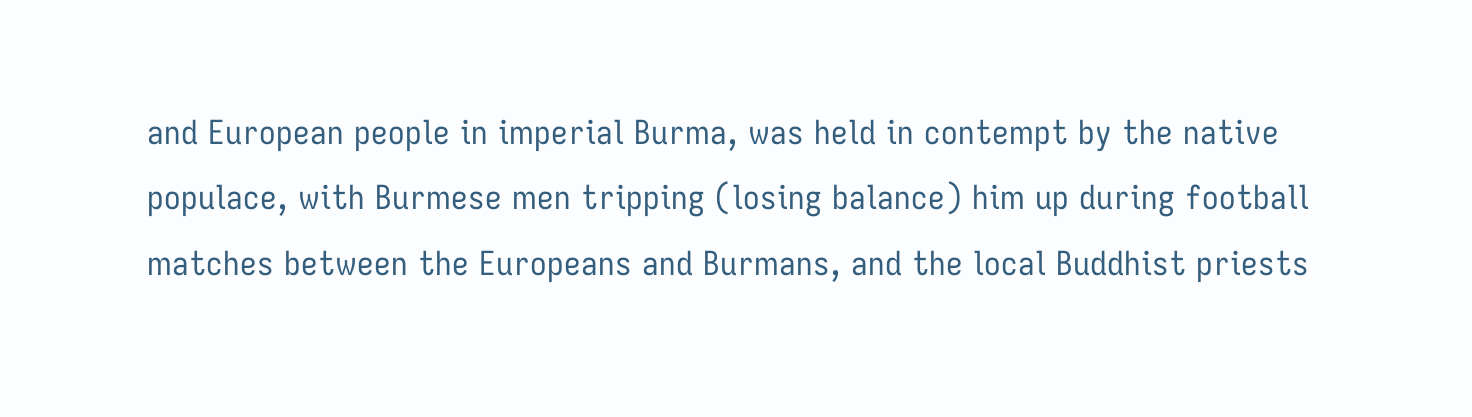and European people in imperial Burma, was held in contempt by the native populace, with Burmese men tripping (losing balance) him up during football matches between the Europeans and Burmans, and the local Buddhist priests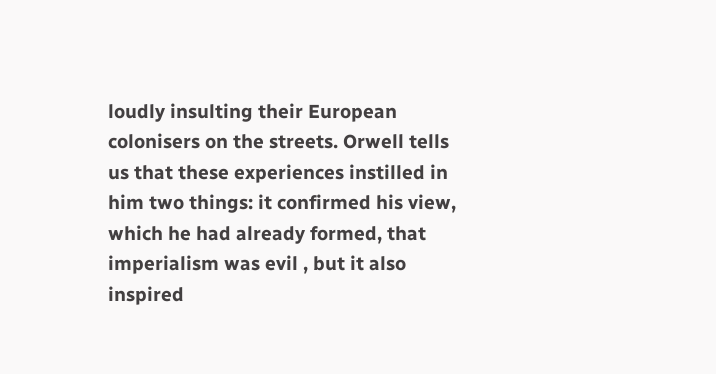loudly insulting their European colonisers on the streets. Orwell tells us that these experiences instilled in him two things: it confirmed his view, which he had already formed, that imperialism was evil , but it also inspired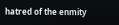hatred of the enmity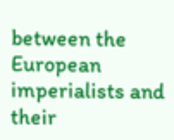between the European imperialists and their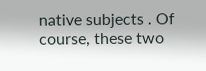native subjects . Of course, these two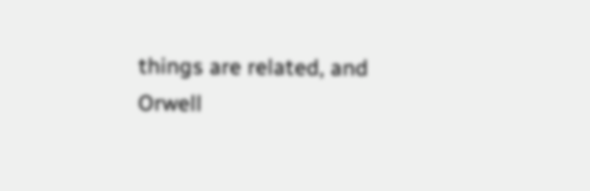things are related, and Orwell